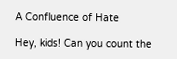A Confluence of Hate

Hey, kids! Can you count the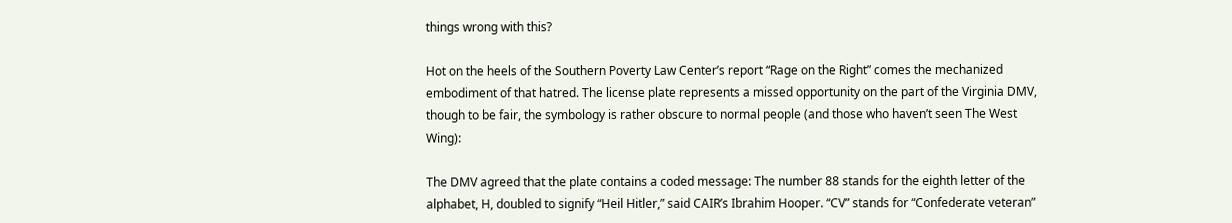things wrong with this?

Hot on the heels of the Southern Poverty Law Center’s report “Rage on the Right” comes the mechanized embodiment of that hatred. The license plate represents a missed opportunity on the part of the Virginia DMV, though to be fair, the symbology is rather obscure to normal people (and those who haven’t seen The West Wing):

The DMV agreed that the plate contains a coded message: The number 88 stands for the eighth letter of the alphabet, H, doubled to signify “Heil Hitler,” said CAIR’s Ibrahim Hooper. “CV” stands for “Confederate veteran”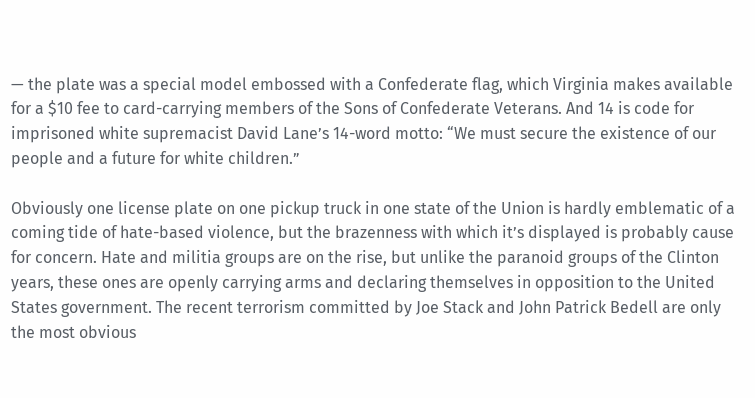— the plate was a special model embossed with a Confederate flag, which Virginia makes available for a $10 fee to card-carrying members of the Sons of Confederate Veterans. And 14 is code for imprisoned white supremacist David Lane’s 14-word motto: “We must secure the existence of our people and a future for white children.”

Obviously one license plate on one pickup truck in one state of the Union is hardly emblematic of a coming tide of hate-based violence, but the brazenness with which it’s displayed is probably cause for concern. Hate and militia groups are on the rise, but unlike the paranoid groups of the Clinton years, these ones are openly carrying arms and declaring themselves in opposition to the United States government. The recent terrorism committed by Joe Stack and John Patrick Bedell are only the most obvious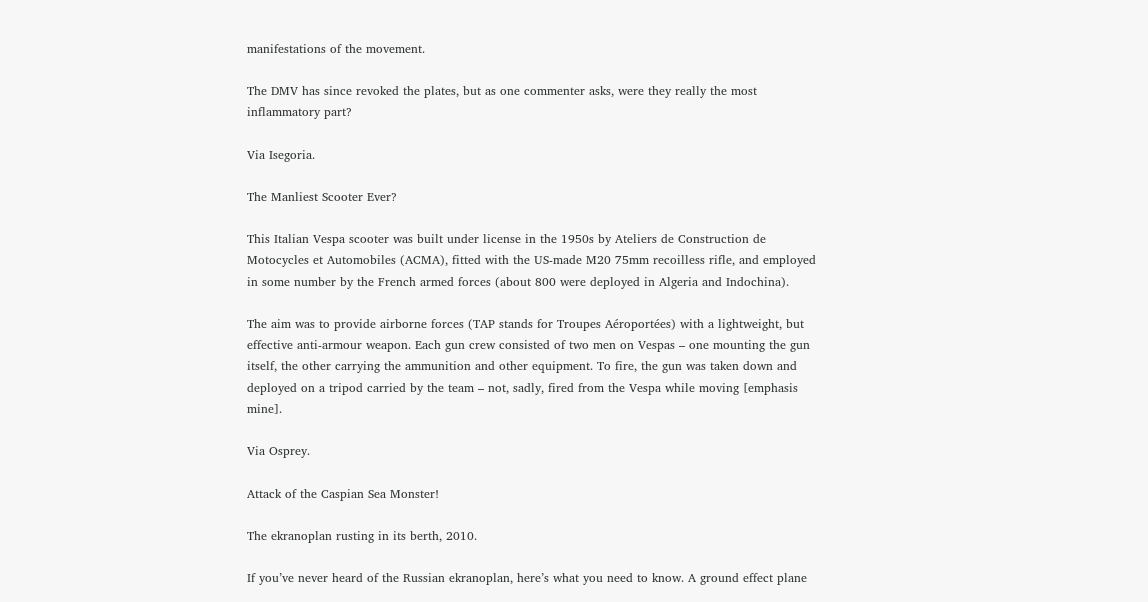manifestations of the movement.

The DMV has since revoked the plates, but as one commenter asks, were they really the most inflammatory part?

Via Isegoria.

The Manliest Scooter Ever?

This Italian Vespa scooter was built under license in the 1950s by Ateliers de Construction de Motocycles et Automobiles (ACMA), fitted with the US-made M20 75mm recoilless rifle, and employed in some number by the French armed forces (about 800 were deployed in Algeria and Indochina).

The aim was to provide airborne forces (TAP stands for Troupes Aéroportées) with a lightweight, but effective anti-armour weapon. Each gun crew consisted of two men on Vespas – one mounting the gun itself, the other carrying the ammunition and other equipment. To fire, the gun was taken down and deployed on a tripod carried by the team – not, sadly, fired from the Vespa while moving [emphasis mine].

Via Osprey.

Attack of the Caspian Sea Monster!

The ekranoplan rusting in its berth, 2010.

If you’ve never heard of the Russian ekranoplan, here’s what you need to know. A ground effect plane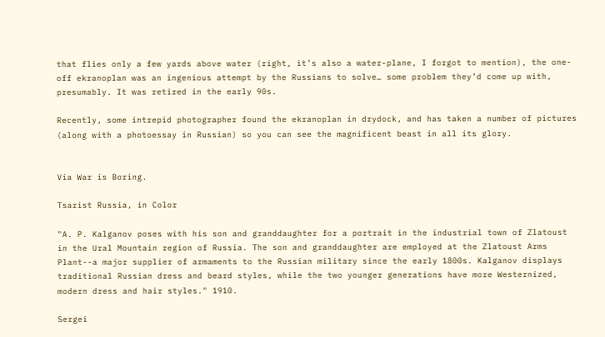that flies only a few yards above water (right, it’s also a water-plane, I forgot to mention), the one-off ekranoplan was an ingenious attempt by the Russians to solve… some problem they’d come up with, presumably. It was retired in the early 90s.

Recently, some intrepid photographer found the ekranoplan in drydock, and has taken a number of pictures (along with a photoessay in Russian) so you can see the magnificent beast in all its glory.


Via War is Boring.

Tsarist Russia, in Color

"A. P. Kalganov poses with his son and granddaughter for a portrait in the industrial town of Zlatoust in the Ural Mountain region of Russia. The son and granddaughter are employed at the Zlatoust Arms Plant--a major supplier of armaments to the Russian military since the early 1800s. Kalganov displays traditional Russian dress and beard styles, while the two younger generations have more Westernized, modern dress and hair styles." 1910.

Sergei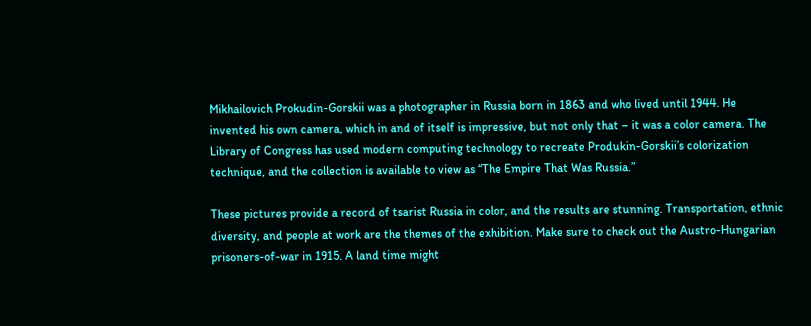Mikhailovich Prokudin-Gorskii was a photographer in Russia born in 1863 and who lived until 1944. He invented his own camera, which in and of itself is impressive, but not only that – it was a color camera. The Library of Congress has used modern computing technology to recreate Produkin-Gorskii’s colorization technique, and the collection is available to view as “The Empire That Was Russia.”

These pictures provide a record of tsarist Russia in color, and the results are stunning. Transportation, ethnic diversity, and people at work are the themes of the exhibition. Make sure to check out the Austro-Hungarian prisoners-of-war in 1915. A land time might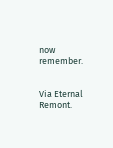now remember.


Via Eternal Remont.